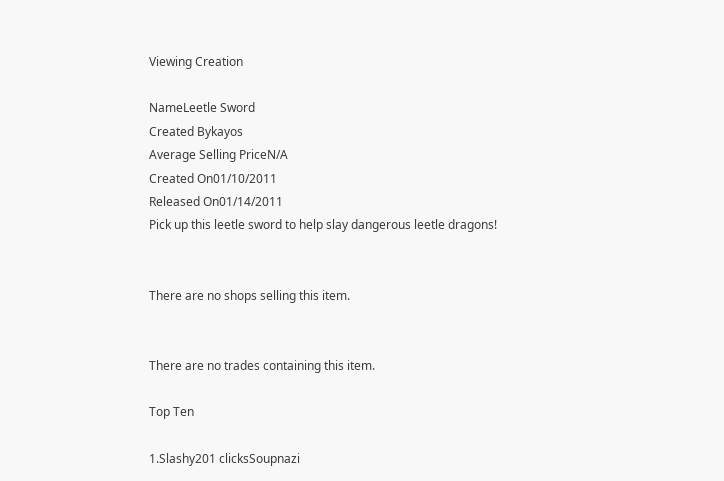Viewing Creation

NameLeetle Sword
Created Bykayos
Average Selling PriceN/A
Created On01/10/2011
Released On01/14/2011
Pick up this leetle sword to help slay dangerous leetle dragons!


There are no shops selling this item.


There are no trades containing this item.

Top Ten

1.Slashy201 clicksSoupnazi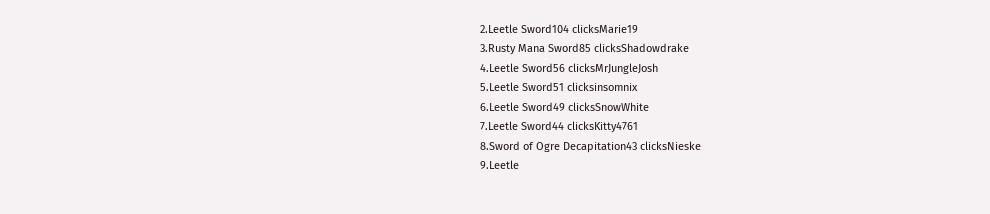2.Leetle Sword104 clicksMarie19
3.Rusty Mana Sword85 clicksShadowdrake
4.Leetle Sword56 clicksMrJungleJosh
5.Leetle Sword51 clicksinsomnix
6.Leetle Sword49 clicksSnowWhite
7.Leetle Sword44 clicksKitty4761
8.Sword of Ogre Decapitation43 clicksNieske
9.Leetle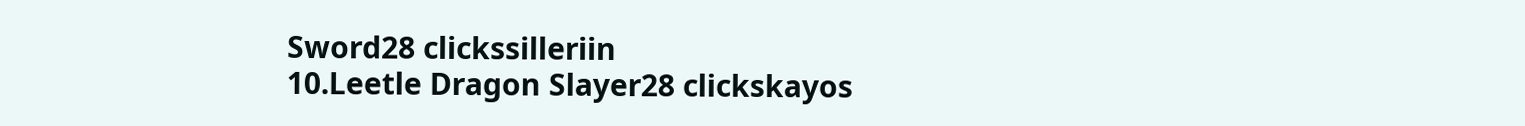Sword28 clickssilleriin
10.Leetle Dragon Slayer28 clickskayos